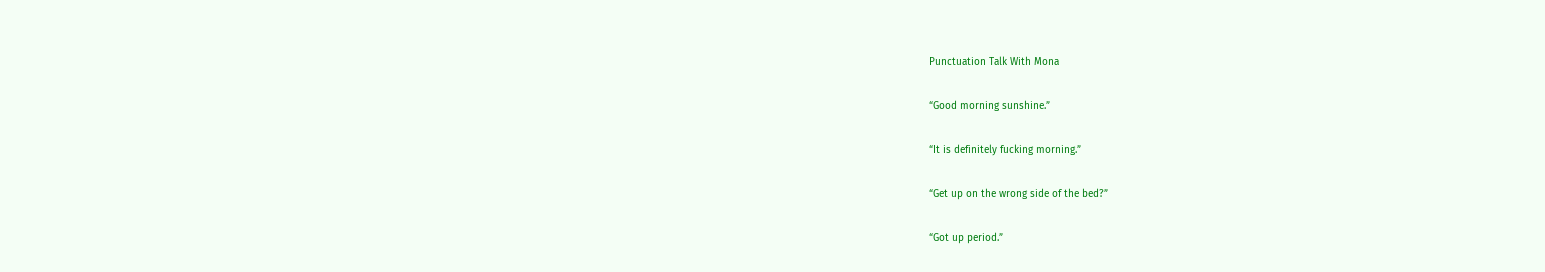Punctuation Talk With Mona

“Good morning sunshine.”

“It is definitely fucking morning.”

“Get up on the wrong side of the bed?”

“Got up period.”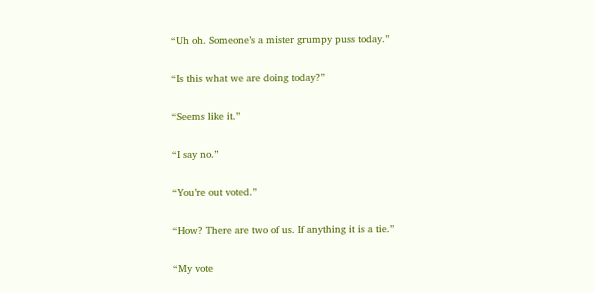“Uh oh. Someone’s a mister grumpy puss today.”

“Is this what we are doing today?”

“Seems like it.”

“I say no.”

“You’re out voted.”

“How? There are two of us. If anything it is a tie.”

“My vote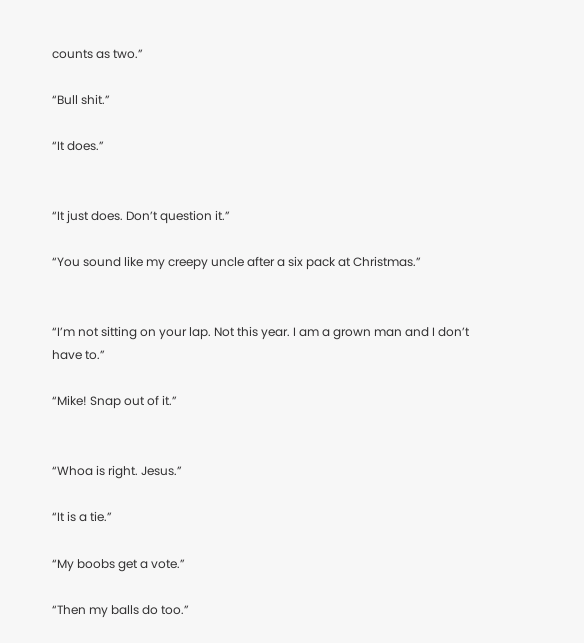counts as two.”

“Bull shit.”

“It does.”


“It just does. Don’t question it.”

“You sound like my creepy uncle after a six pack at Christmas.”


“I’m not sitting on your lap. Not this year. I am a grown man and I don’t have to.”

“Mike! Snap out of it.”


“Whoa is right. Jesus.”

“It is a tie.”

“My boobs get a vote.”

“Then my balls do too.”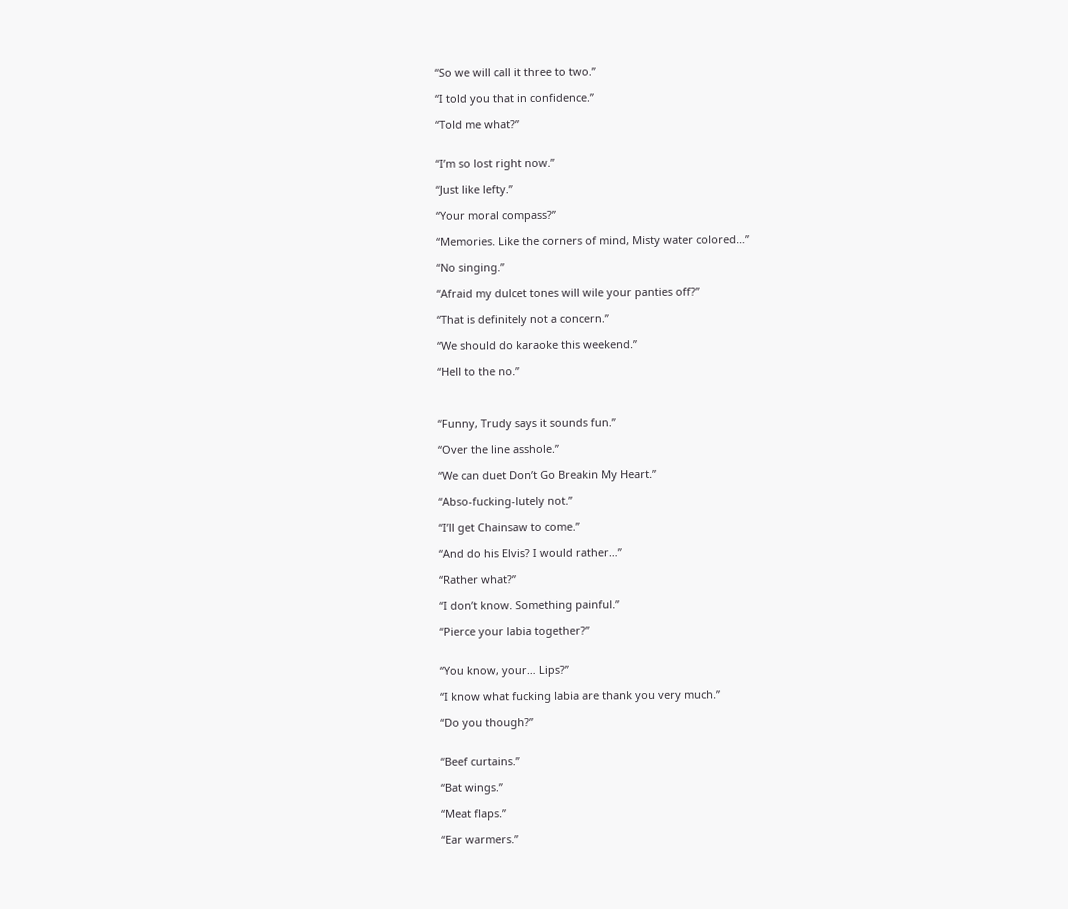“So we will call it three to two.”

“I told you that in confidence.”

“Told me what?”


“I’m so lost right now.”

“Just like lefty.”

“Your moral compass?”

“Memories. Like the corners of mind, Misty water colored…”

“No singing.”

“Afraid my dulcet tones will wile your panties off?”

“That is definitely not a concern.”

“We should do karaoke this weekend.”

“Hell to the no.”



“Funny, Trudy says it sounds fun.”

“Over the line asshole.”

“We can duet Don’t Go Breakin My Heart.”

“Abso-fucking-lutely not.”

“I’ll get Chainsaw to come.”

“And do his Elvis? I would rather…”

“Rather what?”

“I don’t know. Something painful.”

“Pierce your labia together?”


“You know, your… Lips?”

“I know what fucking labia are thank you very much.”

“Do you though?”


“Beef curtains.”

“Bat wings.”

“Meat flaps.”

“Ear warmers.”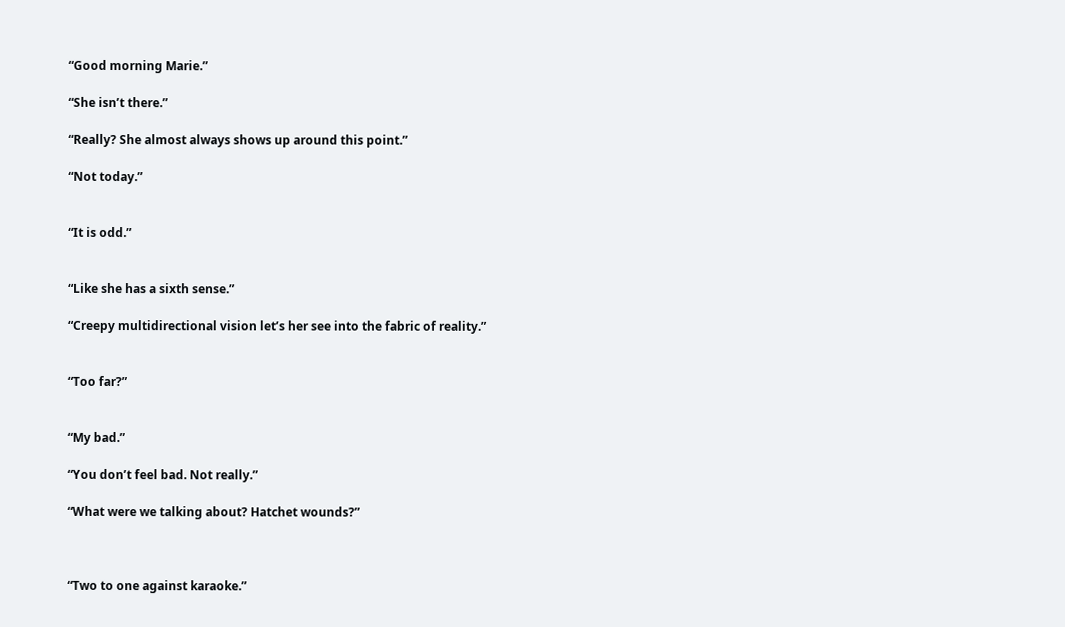“Good morning Marie.”

“She isn’t there.”

“Really? She almost always shows up around this point.”

“Not today.”


“It is odd.”


“Like she has a sixth sense.”

“Creepy multidirectional vision let’s her see into the fabric of reality.”


“Too far?”


“My bad.”

“You don’t feel bad. Not really.”

“What were we talking about? Hatchet wounds?”



“Two to one against karaoke.”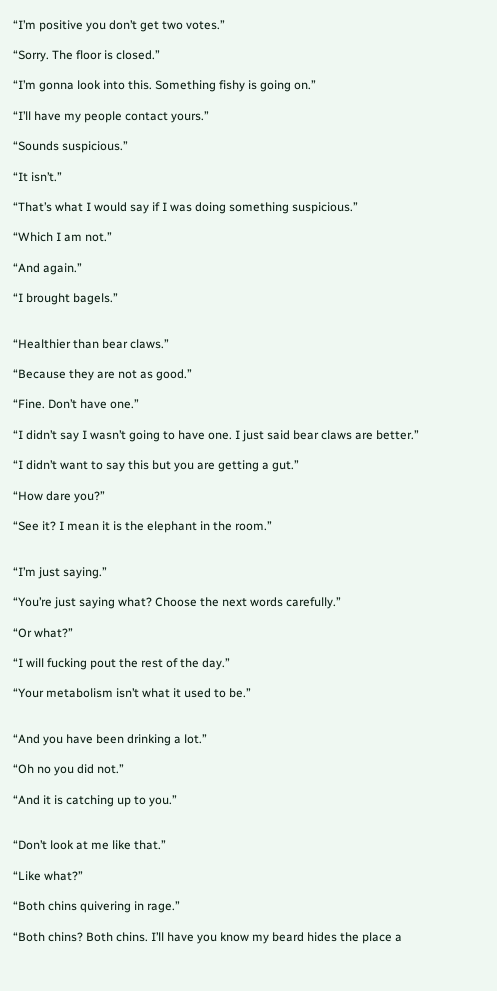“I’m positive you don’t get two votes.”

“Sorry. The floor is closed.”

“I’m gonna look into this. Something fishy is going on.”

“I’ll have my people contact yours.”

“Sounds suspicious.”

“It isn’t.”

“That’s what I would say if I was doing something suspicious.”

“Which I am not.”

“And again.”

“I brought bagels.”


“Healthier than bear claws.”

“Because they are not as good.”

“Fine. Don’t have one.”

“I didn’t say I wasn’t going to have one. I just said bear claws are better.”

“I didn’t want to say this but you are getting a gut.”

“How dare you?”

“See it? I mean it is the elephant in the room.”


“I’m just saying.”

“You’re just saying what? Choose the next words carefully.”

“Or what?”

“I will fucking pout the rest of the day.”

“Your metabolism isn’t what it used to be.”


“And you have been drinking a lot.”

“Oh no you did not.”

“And it is catching up to you.”


“Don’t look at me like that.”

“Like what?”

“Both chins quivering in rage.”

“Both chins? Both chins. I’ll have you know my beard hides the place a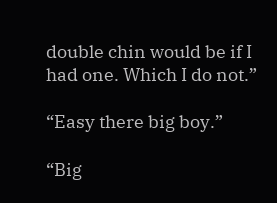double chin would be if I had one. Which I do not.”

“Easy there big boy.”

“Big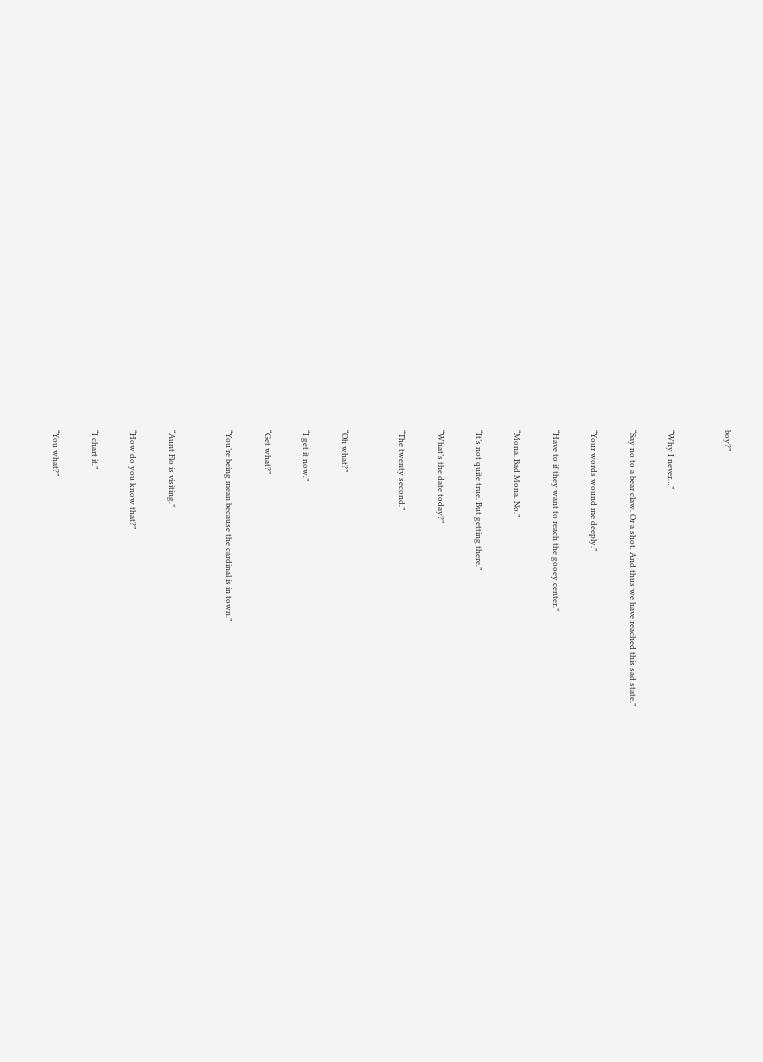boy?”


“Why I never…”

“Say no to a bear claw. Or a shot. And thus we have reached this sad state.”

“Your words wound me deeply.”

“Have to if they want to reach the gooey center.”

“Mona. Bad Mona. No.”

“It’s not quite true. But getting there.”

“What’s the date today?”

“The twenty second.”


“Oh what?”

“I get it now.”

“Get what?”

“You’re being mean because the cardinal is in town.”


“Aunt Flo is visiting.”

“How do you know that?”

“I chart it.”

“You what?”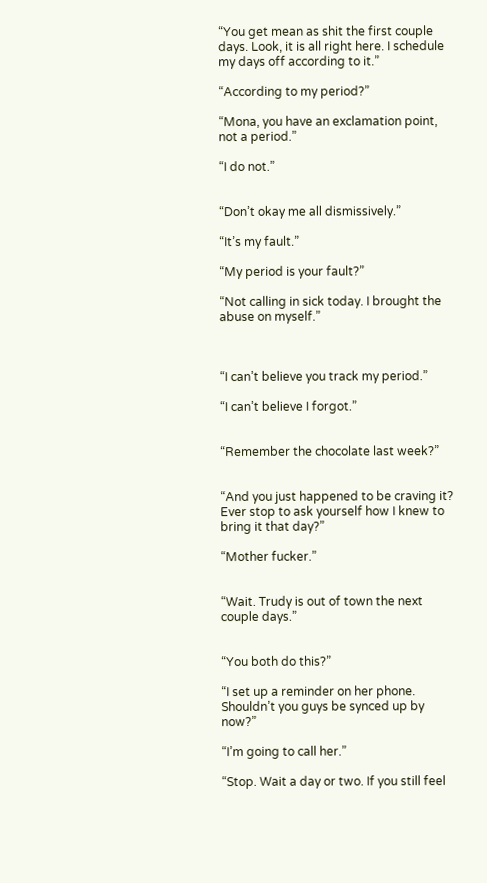“You get mean as shit the first couple days. Look, it is all right here. I schedule my days off according to it.”

“According to my period?”

“Mona, you have an exclamation point, not a period.”

“I do not.”


“Don’t okay me all dismissively.”

“It’s my fault.”

“My period is your fault?”

“Not calling in sick today. I brought the abuse on myself.”



“I can’t believe you track my period.”

“I can’t believe I forgot.”


“Remember the chocolate last week?”


“And you just happened to be craving it? Ever stop to ask yourself how I knew to bring it that day?”

“Mother fucker.”


“Wait. Trudy is out of town the next couple days.”


“You both do this?”

“I set up a reminder on her phone. Shouldn’t you guys be synced up by now?”

“I’m going to call her.”

“Stop. Wait a day or two. If you still feel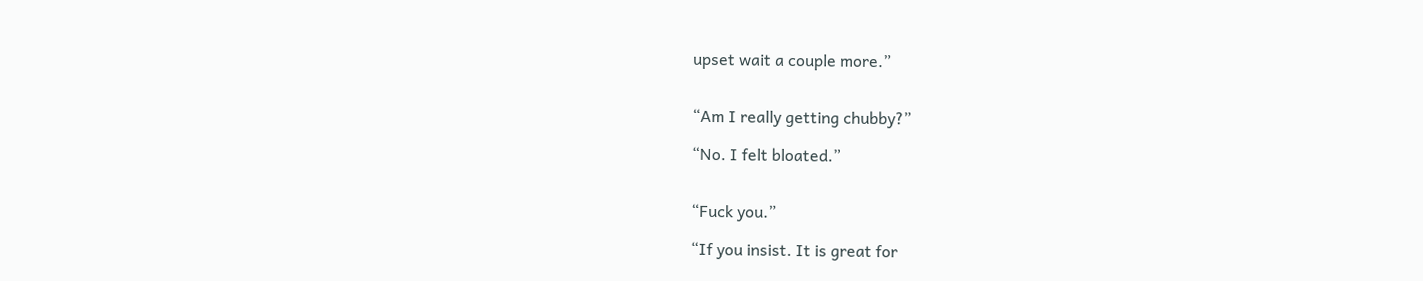upset wait a couple more.”


“Am I really getting chubby?”

“No. I felt bloated.”


“Fuck you.”

“If you insist. It is great for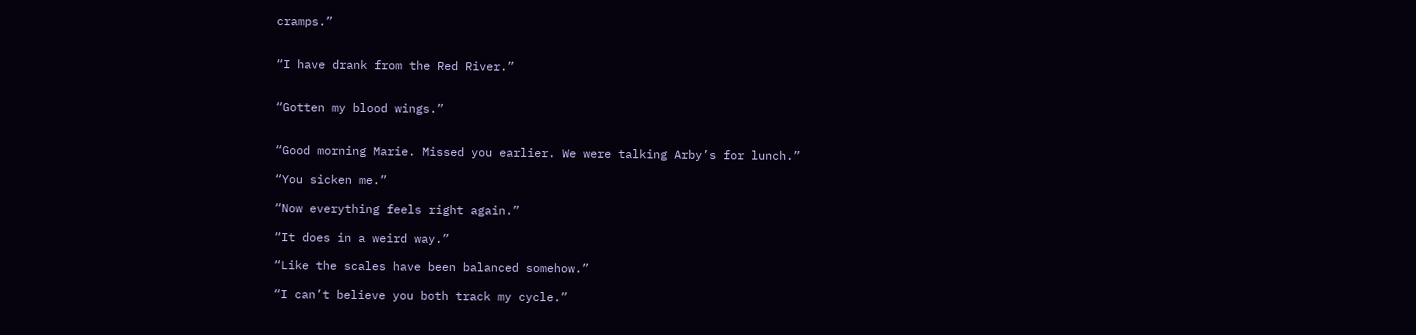cramps.”


“I have drank from the Red River.”


“Gotten my blood wings.”


“Good morning Marie. Missed you earlier. We were talking Arby’s for lunch.”

“You sicken me.”

“Now everything feels right again.”

“It does in a weird way.”

“Like the scales have been balanced somehow.”

“I can’t believe you both track my cycle.”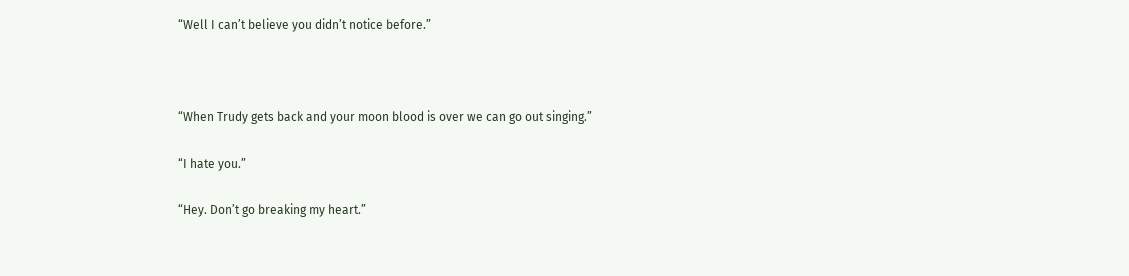“Well I can’t believe you didn’t notice before.”



“When Trudy gets back and your moon blood is over we can go out singing.”

“I hate you.”

“Hey. Don’t go breaking my heart.”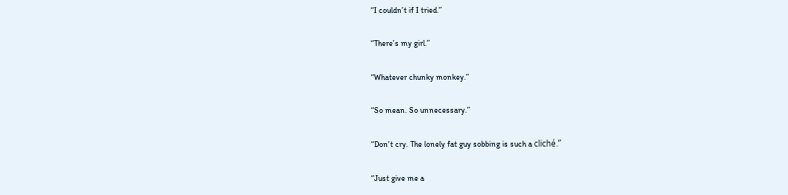“I couldn’t if I tried.”

“There’s my girl.”

“Whatever chunky monkey.”

“So mean. So unnecessary.”

“Don’t cry. The lonely fat guy sobbing is such a cliché.”

“Just give me a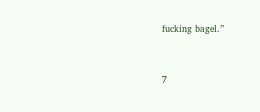fucking bagel.”


7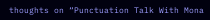thoughts on “Punctuation Talk With Mona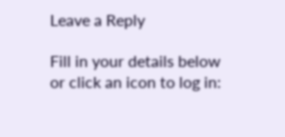Leave a Reply

Fill in your details below or click an icon to log in: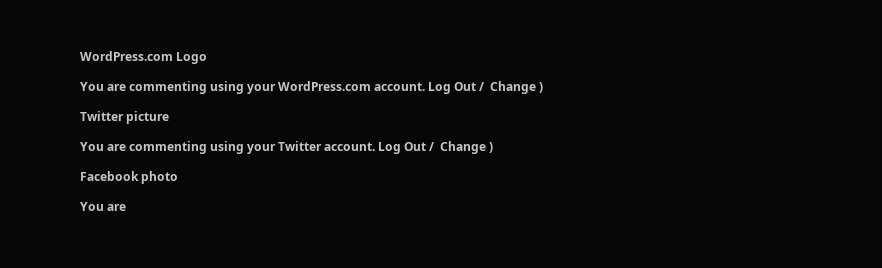WordPress.com Logo

You are commenting using your WordPress.com account. Log Out /  Change )

Twitter picture

You are commenting using your Twitter account. Log Out /  Change )

Facebook photo

You are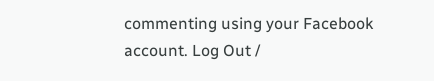commenting using your Facebook account. Log Out /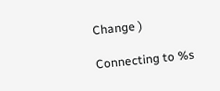Change )

Connecting to %s